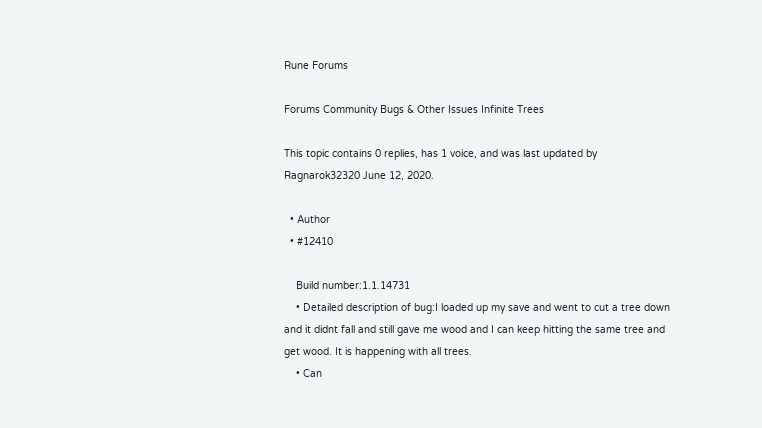Rune Forums

Forums Community Bugs & Other Issues Infinite Trees

This topic contains 0 replies, has 1 voice, and was last updated by  Ragnarok32320 June 12, 2020.

  • Author
  • #12410

    Build number:1.1.14731
    • Detailed description of bug:I loaded up my save and went to cut a tree down and it didnt fall and still gave me wood and I can keep hitting the same tree and get wood. It is happening with all trees.
    • Can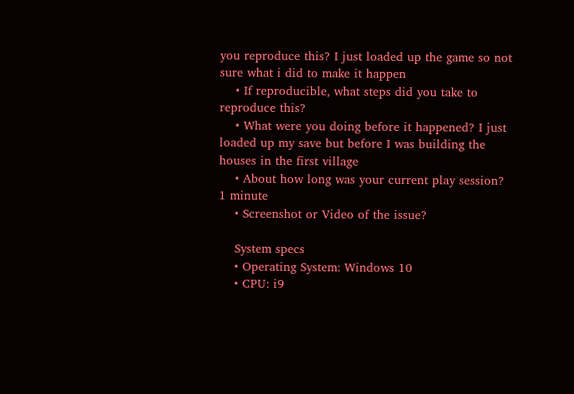you reproduce this? I just loaded up the game so not sure what i did to make it happen
    • If reproducible, what steps did you take to reproduce this?
    • What were you doing before it happened? I just loaded up my save but before I was building the houses in the first village
    • About how long was your current play session? 1 minute
    • Screenshot or Video of the issue?

    System specs
    • Operating System: Windows 10
    • CPU: i9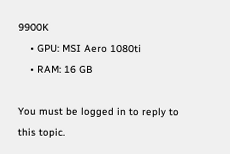9900K
    • GPU: MSI Aero 1080ti
    • RAM: 16 GB

You must be logged in to reply to this topic.